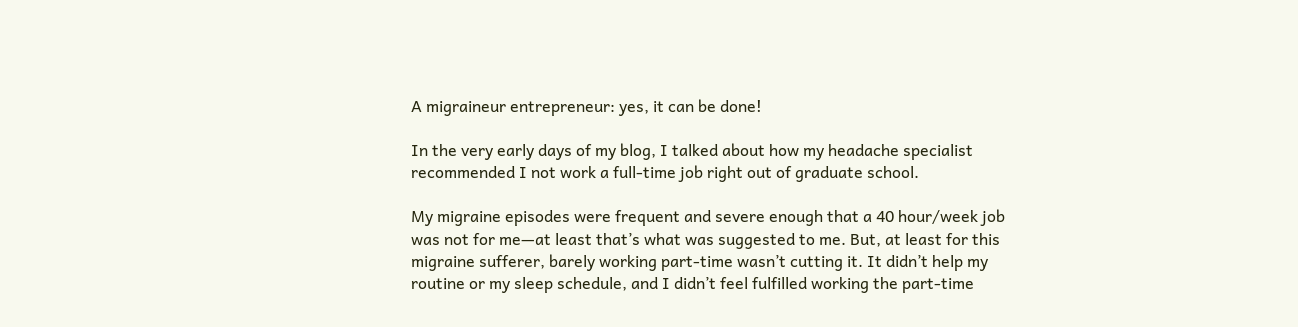A migraineur entrepreneur: yes, it can be done!

In the very early days of my blog, I talked about how my headache specialist recommended I not work a full-time job right out of graduate school.

My migraine episodes were frequent and severe enough that a 40 hour/week job was not for me—at least that’s what was suggested to me. But, at least for this migraine sufferer, barely working part-time wasn’t cutting it. It didn’t help my routine or my sleep schedule, and I didn’t feel fulfilled working the part-time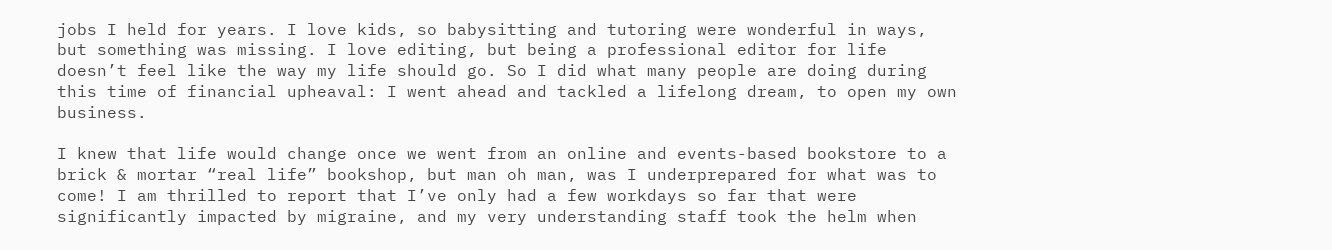jobs I held for years. I love kids, so babysitting and tutoring were wonderful in ways, but something was missing. I love editing, but being a professional editor for life doesn’t feel like the way my life should go. So I did what many people are doing during this time of financial upheaval: I went ahead and tackled a lifelong dream, to open my own business.

I knew that life would change once we went from an online and events-based bookstore to a brick & mortar “real life” bookshop, but man oh man, was I underprepared for what was to come! I am thrilled to report that I’ve only had a few workdays so far that were significantly impacted by migraine, and my very understanding staff took the helm when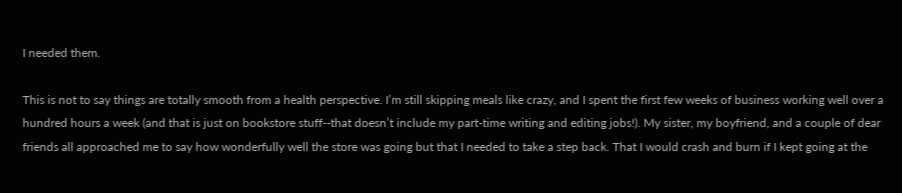I needed them.

This is not to say things are totally smooth from a health perspective. I’m still skipping meals like crazy, and I spent the first few weeks of business working well over a hundred hours a week (and that is just on bookstore stuff--that doesn’t include my part-time writing and editing jobs!). My sister, my boyfriend, and a couple of dear friends all approached me to say how wonderfully well the store was going but that I needed to take a step back. That I would crash and burn if I kept going at the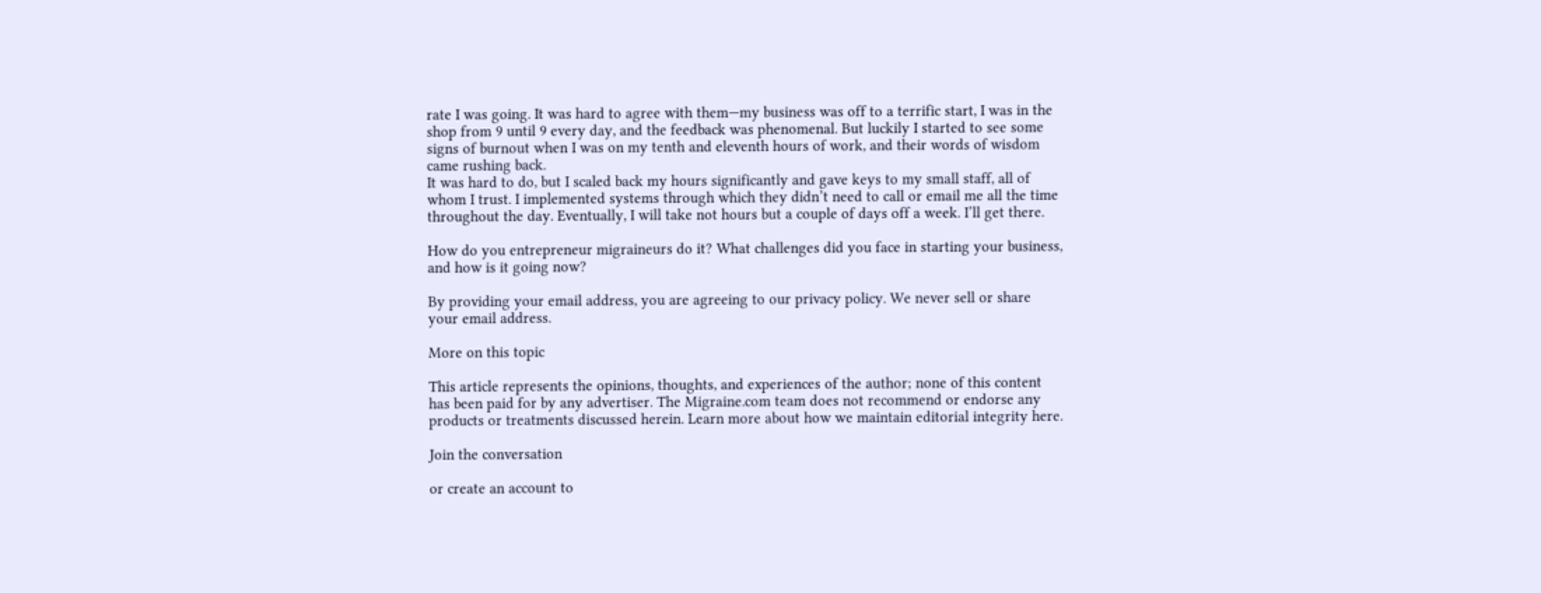rate I was going. It was hard to agree with them—my business was off to a terrific start, I was in the shop from 9 until 9 every day, and the feedback was phenomenal. But luckily I started to see some signs of burnout when I was on my tenth and eleventh hours of work, and their words of wisdom came rushing back.
It was hard to do, but I scaled back my hours significantly and gave keys to my small staff, all of whom I trust. I implemented systems through which they didn’t need to call or email me all the time throughout the day. Eventually, I will take not hours but a couple of days off a week. I’ll get there.

How do you entrepreneur migraineurs do it? What challenges did you face in starting your business, and how is it going now?

By providing your email address, you are agreeing to our privacy policy. We never sell or share your email address.

More on this topic

This article represents the opinions, thoughts, and experiences of the author; none of this content has been paid for by any advertiser. The Migraine.com team does not recommend or endorse any products or treatments discussed herein. Learn more about how we maintain editorial integrity here.

Join the conversation

or create an account to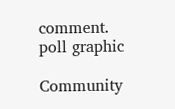comment.
poll graphic

Community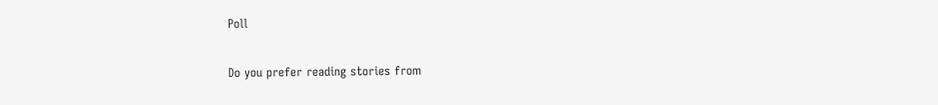Poll

Do you prefer reading stories from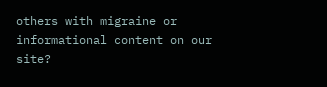others with migraine or informational content on our site?